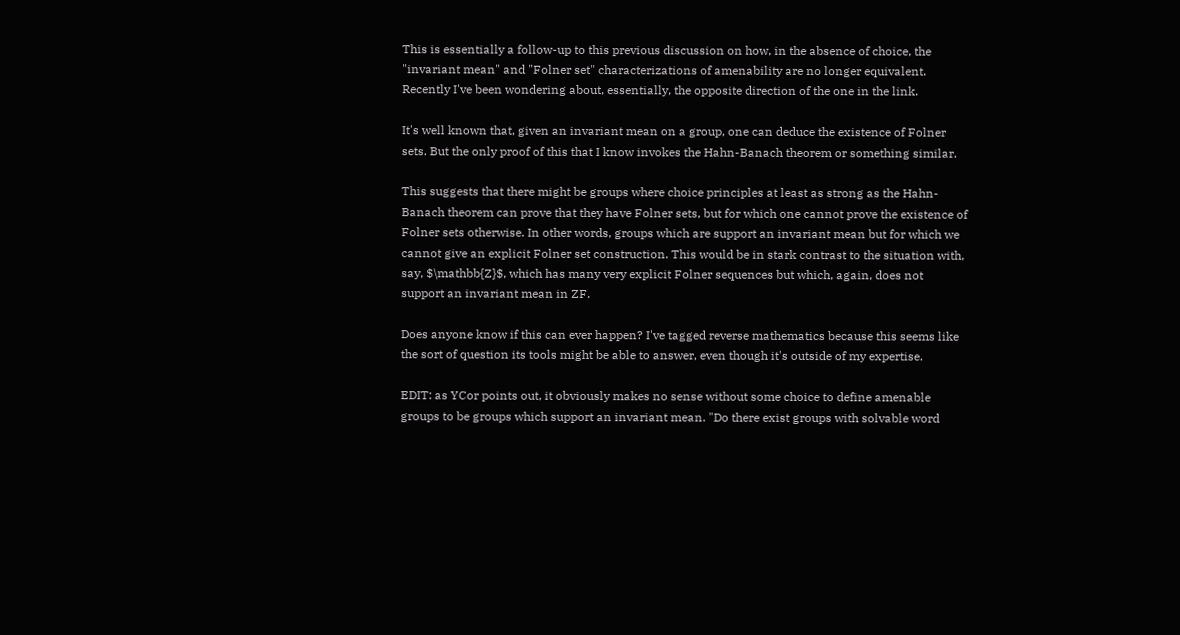This is essentially a follow-up to this previous discussion on how, in the absence of choice, the "invariant mean" and "Folner set" characterizations of amenability are no longer equivalent. Recently I've been wondering about, essentially, the opposite direction of the one in the link.

It's well known that, given an invariant mean on a group, one can deduce the existence of Folner sets. But the only proof of this that I know invokes the Hahn-Banach theorem or something similar.

This suggests that there might be groups where choice principles at least as strong as the Hahn-Banach theorem can prove that they have Folner sets, but for which one cannot prove the existence of Folner sets otherwise. In other words, groups which are support an invariant mean but for which we cannot give an explicit Folner set construction. This would be in stark contrast to the situation with, say, $\mathbb{Z}$, which has many very explicit Folner sequences but which, again, does not support an invariant mean in ZF.

Does anyone know if this can ever happen? I've tagged reverse mathematics because this seems like the sort of question its tools might be able to answer, even though it's outside of my expertise.

EDIT: as YCor points out, it obviously makes no sense without some choice to define amenable groups to be groups which support an invariant mean. "Do there exist groups with solvable word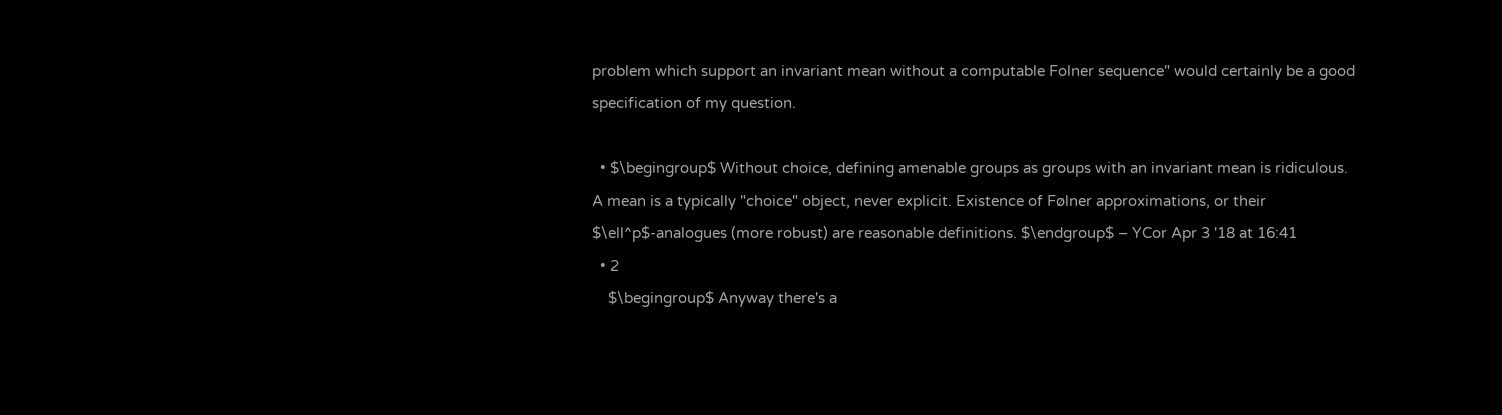problem which support an invariant mean without a computable Folner sequence" would certainly be a good specification of my question.

  • $\begingroup$ Without choice, defining amenable groups as groups with an invariant mean is ridiculous. A mean is a typically "choice" object, never explicit. Existence of Følner approximations, or their $\ell^p$-analogues (more robust) are reasonable definitions. $\endgroup$ – YCor Apr 3 '18 at 16:41
  • 2
    $\begingroup$ Anyway there's a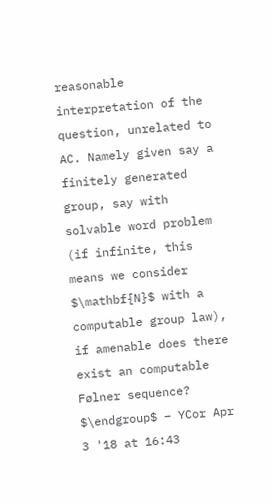reasonable interpretation of the question, unrelated to AC. Namely given say a finitely generated group, say with solvable word problem (if infinite, this means we consider $\mathbf{N}$ with a computable group law), if amenable does there exist an computable Følner sequence? $\endgroup$ – YCor Apr 3 '18 at 16:43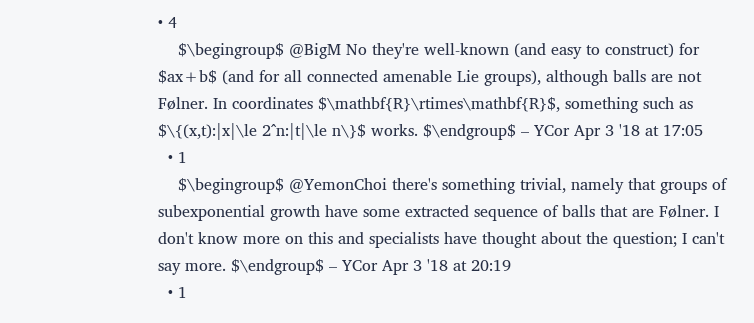• 4
    $\begingroup$ @BigM No they're well-known (and easy to construct) for $ax+b$ (and for all connected amenable Lie groups), although balls are not Følner. In coordinates $\mathbf{R}\rtimes\mathbf{R}$, something such as $\{(x,t):|x|\le 2^n:|t|\le n\}$ works. $\endgroup$ – YCor Apr 3 '18 at 17:05
  • 1
    $\begingroup$ @YemonChoi there's something trivial, namely that groups of subexponential growth have some extracted sequence of balls that are Følner. I don't know more on this and specialists have thought about the question; I can't say more. $\endgroup$ – YCor Apr 3 '18 at 20:19
  • 1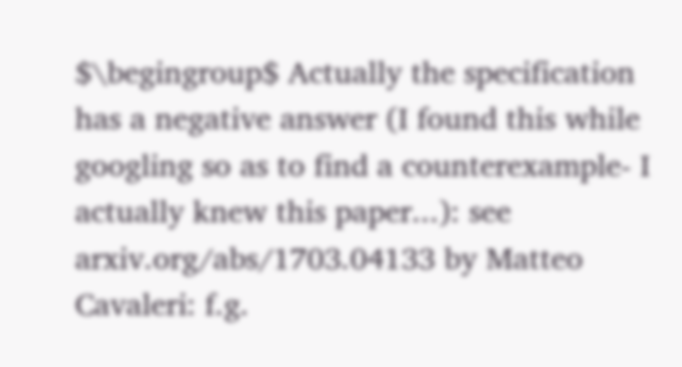$\begingroup$ Actually the specification has a negative answer (I found this while googling so as to find a counterexample- I actually knew this paper...): see arxiv.org/abs/1703.04133 by Matteo Cavaleri: f.g.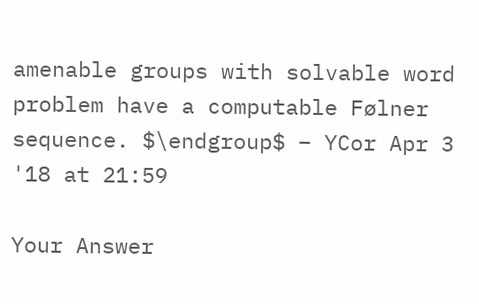amenable groups with solvable word problem have a computable Følner sequence. $\endgroup$ – YCor Apr 3 '18 at 21:59

Your Answer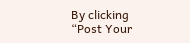By clicking “Post Your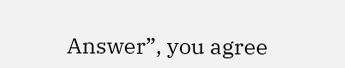Answer”, you agree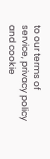to our terms of service, privacy policy and cookie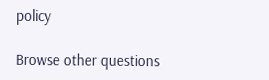policy

Browse other questions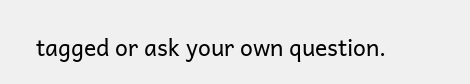tagged or ask your own question.